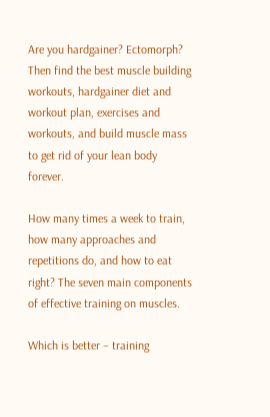Are you hardgainer? Ectomorph? Then find the best muscle building workouts, hardgainer diet and workout plan, exercises and workouts, and build muscle mass to get rid of your lean body forever.

How many times a week to train, how many approaches and repetitions do, and how to eat right? The seven main components of effective training on muscles.

Which is better – training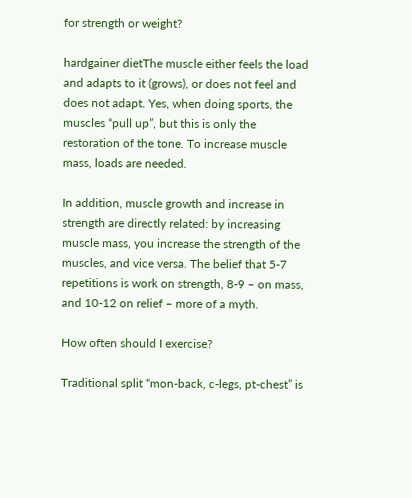for strength or weight?

hardgainer dietThe muscle either feels the load and adapts to it (grows), or does not feel and does not adapt. Yes, when doing sports, the muscles “pull up”, but this is only the restoration of the tone. To increase muscle mass, loads are needed.

In addition, muscle growth and increase in strength are directly related: by increasing muscle mass, you increase the strength of the muscles, and vice versa. The belief that 5-7 repetitions is work on strength, 8-9 – on mass, and 10-12 on relief – more of a myth.

How often should I exercise?

Traditional split “mon-back, c-legs, pt-chest” is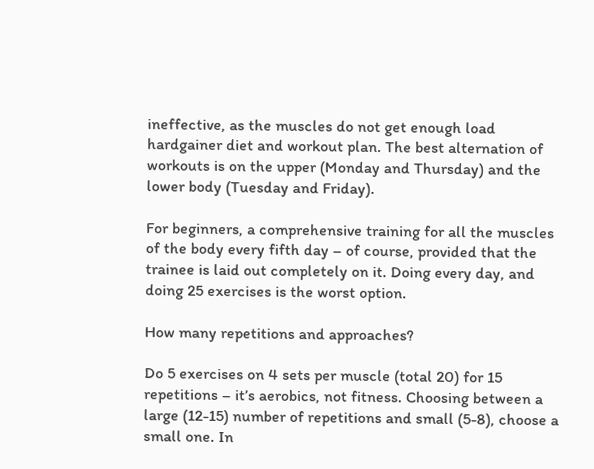ineffective, as the muscles do not get enough load hardgainer diet and workout plan. The best alternation of workouts is on the upper (Monday and Thursday) and the lower body (Tuesday and Friday).

For beginners, a comprehensive training for all the muscles of the body every fifth day – of course, provided that the trainee is laid out completely on it. Doing every day, and doing 25 exercises is the worst option.

How many repetitions and approaches?

Do 5 exercises on 4 sets per muscle (total 20) for 15 repetitions – it’s aerobics, not fitness. Choosing between a large (12-15) number of repetitions and small (5-8), choose a small one. In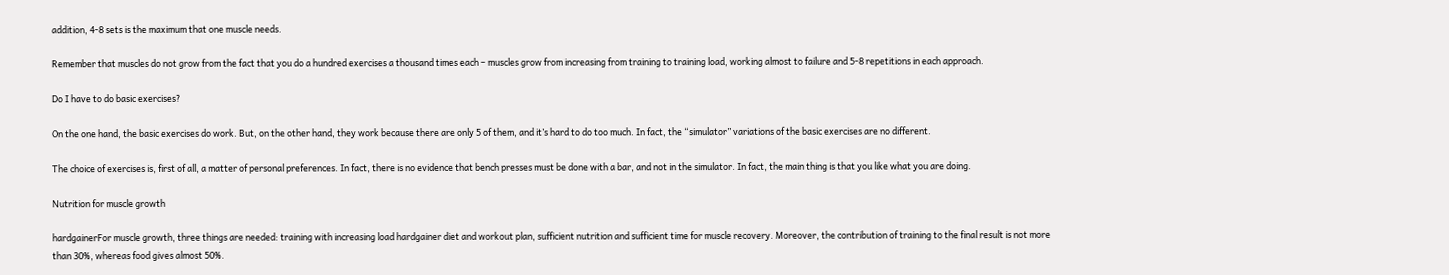addition, 4-8 sets is the maximum that one muscle needs.

Remember that muscles do not grow from the fact that you do a hundred exercises a thousand times each – muscles grow from increasing from training to training load, working almost to failure and 5-8 repetitions in each approach.

Do I have to do basic exercises?

On the one hand, the basic exercises do work. But, on the other hand, they work because there are only 5 of them, and it’s hard to do too much. In fact, the “simulator” variations of the basic exercises are no different.

The choice of exercises is, first of all, a matter of personal preferences. In fact, there is no evidence that bench presses must be done with a bar, and not in the simulator. In fact, the main thing is that you like what you are doing.

Nutrition for muscle growth

hardgainerFor muscle growth, three things are needed: training with increasing load hardgainer diet and workout plan, sufficient nutrition and sufficient time for muscle recovery. Moreover, the contribution of training to the final result is not more than 30%, whereas food gives almost 50%.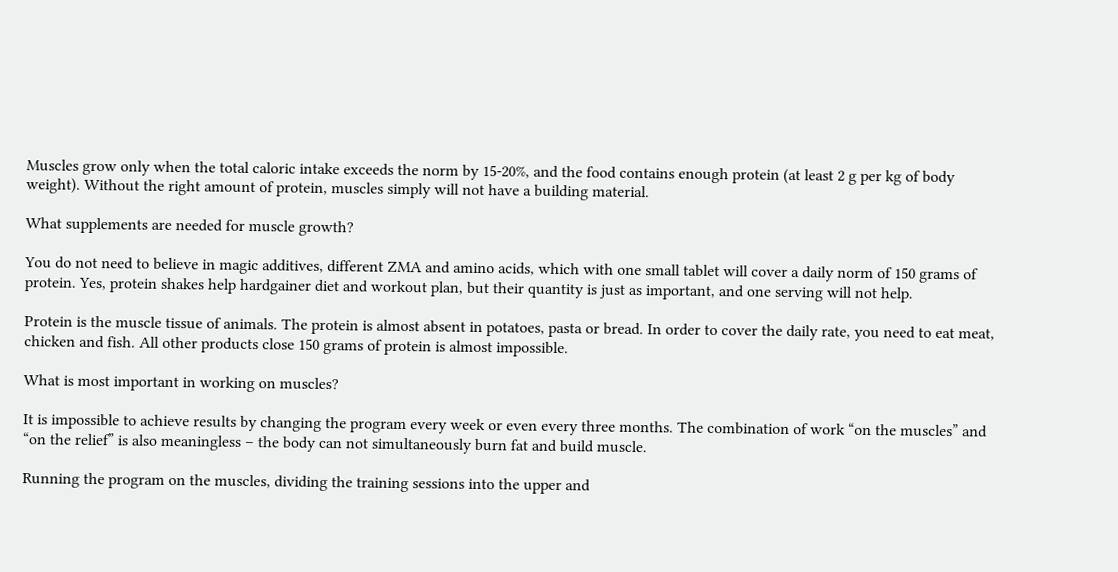Muscles grow only when the total caloric intake exceeds the norm by 15-20%, and the food contains enough protein (at least 2 g per kg of body weight). Without the right amount of protein, muscles simply will not have a building material.

What supplements are needed for muscle growth?

You do not need to believe in magic additives, different ZMA and amino acids, which with one small tablet will cover a daily norm of 150 grams of protein. Yes, protein shakes help hardgainer diet and workout plan, but their quantity is just as important, and one serving will not help.

Protein is the muscle tissue of animals. The protein is almost absent in potatoes, pasta or bread. In order to cover the daily rate, you need to eat meat, chicken and fish. All other products close 150 grams of protein is almost impossible.

What is most important in working on muscles?

It is impossible to achieve results by changing the program every week or even every three months. The combination of work “on the muscles” and “on the relief” is also meaningless – the body can not simultaneously burn fat and build muscle.

Running the program on the muscles, dividing the training sessions into the upper and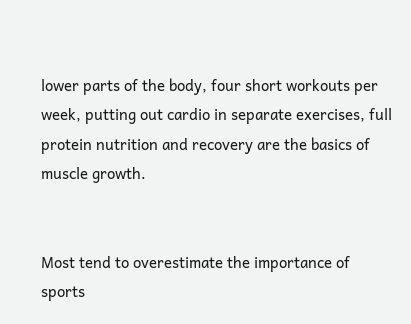lower parts of the body, four short workouts per week, putting out cardio in separate exercises, full protein nutrition and recovery are the basics of muscle growth.


Most tend to overestimate the importance of sports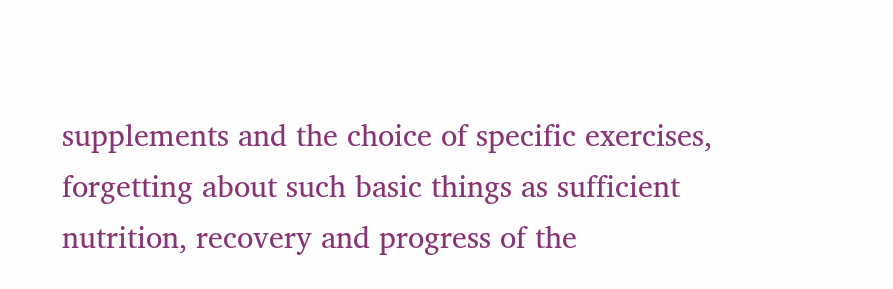supplements and the choice of specific exercises, forgetting about such basic things as sufficient nutrition, recovery and progress of the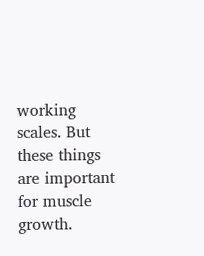working scales. But these things are important for muscle growth.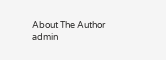About The Author admin